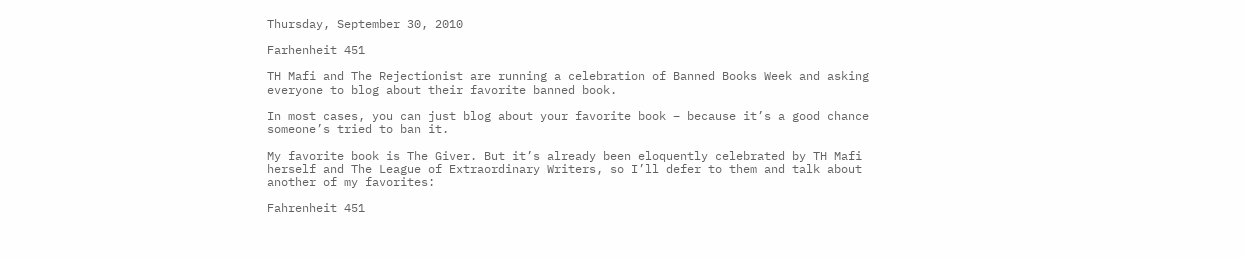Thursday, September 30, 2010

Farhenheit 451

TH Mafi and The Rejectionist are running a celebration of Banned Books Week and asking everyone to blog about their favorite banned book.

In most cases, you can just blog about your favorite book – because it’s a good chance someone’s tried to ban it.

My favorite book is The Giver. But it’s already been eloquently celebrated by TH Mafi herself and The League of Extraordinary Writers, so I’ll defer to them and talk about another of my favorites:

Fahrenheit 451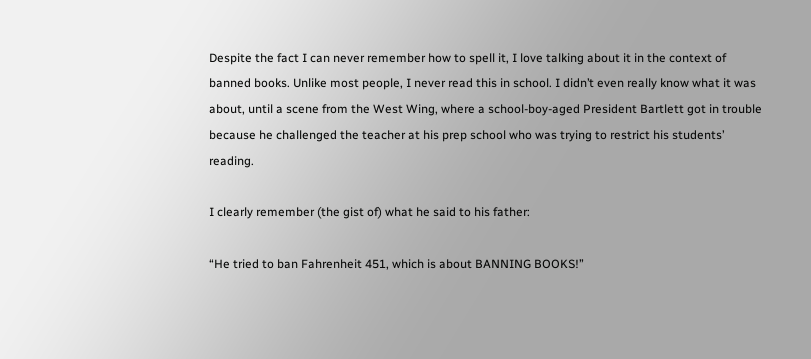Despite the fact I can never remember how to spell it, I love talking about it in the context of banned books. Unlike most people, I never read this in school. I didn’t even really know what it was about, until a scene from the West Wing, where a school-boy-aged President Bartlett got in trouble because he challenged the teacher at his prep school who was trying to restrict his students’ reading.

I clearly remember (the gist of) what he said to his father:

“He tried to ban Fahrenheit 451, which is about BANNING BOOKS!”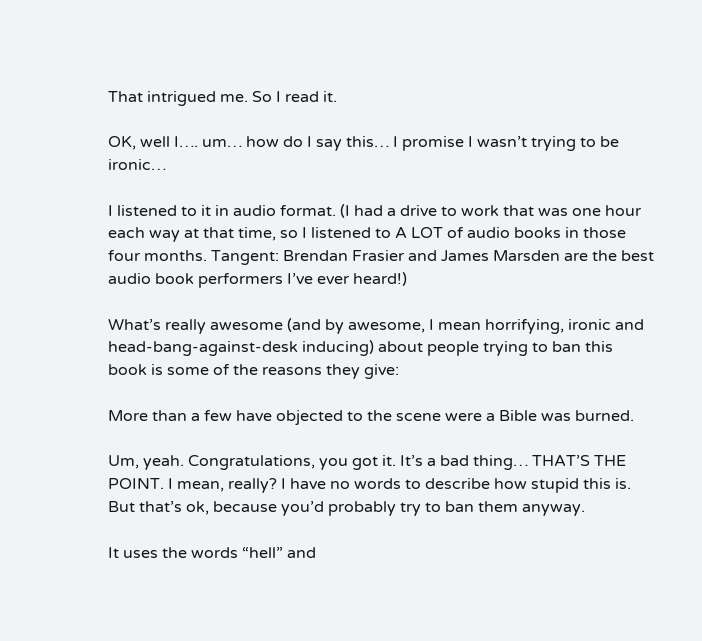That intrigued me. So I read it.

OK, well I…. um… how do I say this… I promise I wasn’t trying to be ironic…

I listened to it in audio format. (I had a drive to work that was one hour each way at that time, so I listened to A LOT of audio books in those four months. Tangent: Brendan Frasier and James Marsden are the best audio book performers I’ve ever heard!)

What’s really awesome (and by awesome, I mean horrifying, ironic and head-bang-against-desk inducing) about people trying to ban this book is some of the reasons they give:

More than a few have objected to the scene were a Bible was burned.

Um, yeah. Congratulations, you got it. It’s a bad thing… THAT’S THE POINT. I mean, really? I have no words to describe how stupid this is. But that’s ok, because you’d probably try to ban them anyway.

It uses the words “hell” and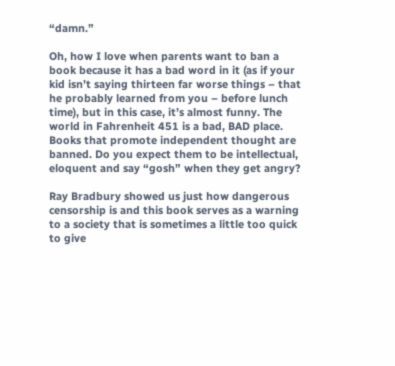“damn.”

Oh, how I love when parents want to ban a book because it has a bad word in it (as if your kid isn’t saying thirteen far worse things – that he probably learned from you – before lunch time), but in this case, it’s almost funny. The world in Fahrenheit 451 is a bad, BAD place. Books that promote independent thought are banned. Do you expect them to be intellectual, eloquent and say “gosh” when they get angry?

Ray Bradbury showed us just how dangerous censorship is and this book serves as a warning to a society that is sometimes a little too quick to give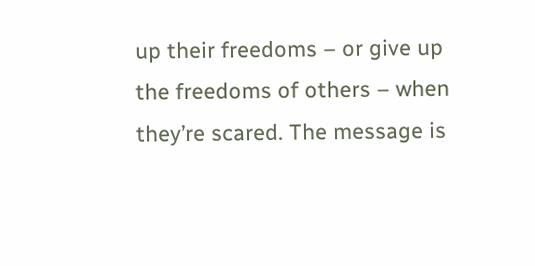up their freedoms – or give up the freedoms of others – when they’re scared. The message is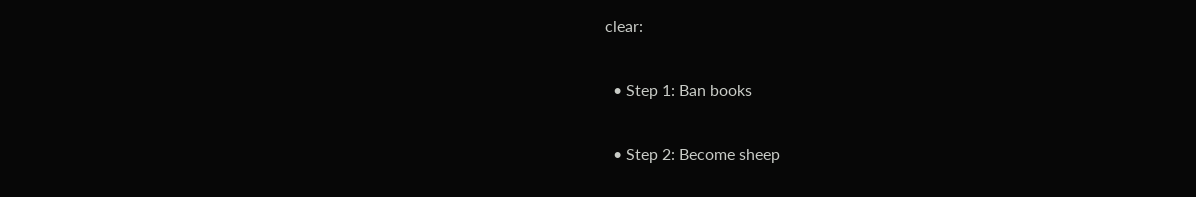clear:

  • Step 1: Ban books

  • Step 2: Become sheep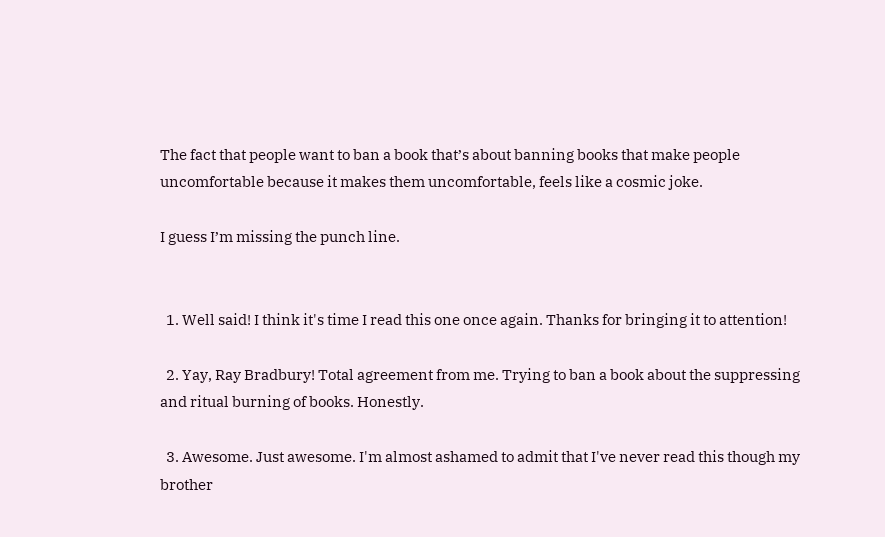The fact that people want to ban a book that’s about banning books that make people uncomfortable because it makes them uncomfortable, feels like a cosmic joke.

I guess I’m missing the punch line.


  1. Well said! I think it's time I read this one once again. Thanks for bringing it to attention!

  2. Yay, Ray Bradbury! Total agreement from me. Trying to ban a book about the suppressing and ritual burning of books. Honestly.

  3. Awesome. Just awesome. I'm almost ashamed to admit that I've never read this though my brother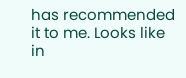has recommended it to me. Looks like in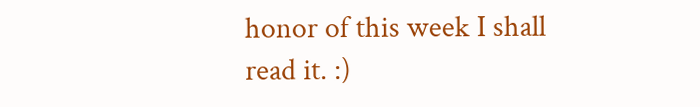honor of this week I shall read it. :)